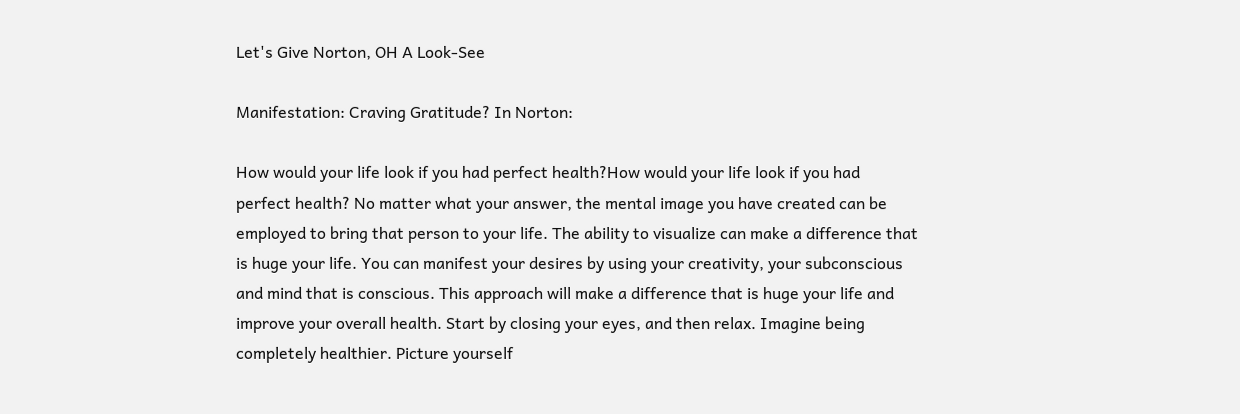Let's Give Norton, OH A Look-See

Manifestation: Craving Gratitude? In Norton:

How would your life look if you had perfect health?How would your life look if you had perfect health? No matter what your answer, the mental image you have created can be employed to bring that person to your life. The ability to visualize can make a difference that is huge your life. You can manifest your desires by using your creativity, your subconscious and mind that is conscious. This approach will make a difference that is huge your life and improve your overall health. Start by closing your eyes, and then relax. Imagine being completely healthier. Picture yourself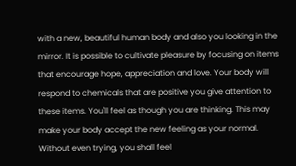with a new, beautiful human body and also you looking in the mirror. It is possible to cultivate pleasure by focusing on items that encourage hope, appreciation and love. Your body will respond to chemicals that are positive you give attention to these items. You'll feel as though you are thinking. This may make your body accept the new feeling as your normal. Without even trying, you shall feel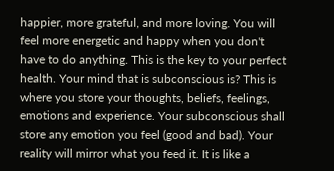happier, more grateful, and more loving. You will feel more energetic and happy when you don't have to do anything. This is the key to your perfect health. Your mind that is subconscious is? This is where you store your thoughts, beliefs, feelings, emotions and experience. Your subconscious shall store any emotion you feel (good and bad). Your reality will mirror what you feed it. It is like a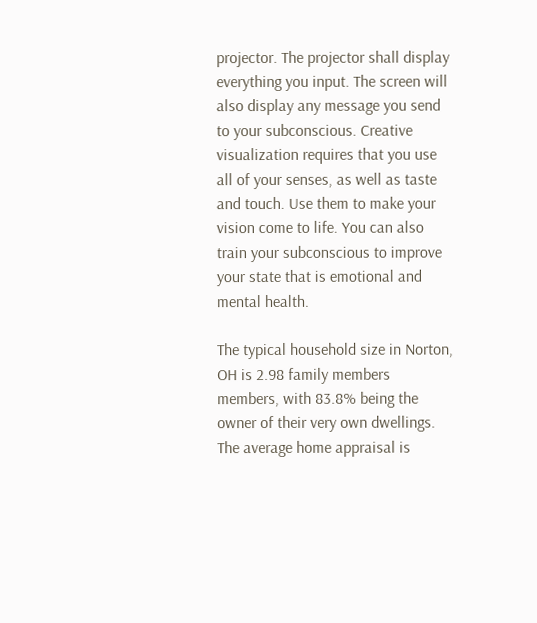projector. The projector shall display everything you input. The screen will also display any message you send to your subconscious. Creative visualization requires that you use all of your senses, as well as taste and touch. Use them to make your vision come to life. You can also train your subconscious to improve your state that is emotional and mental health.

The typical household size in Norton, OH is 2.98 family members members, with 83.8% being the owner of their very own dwellings. The average home appraisal is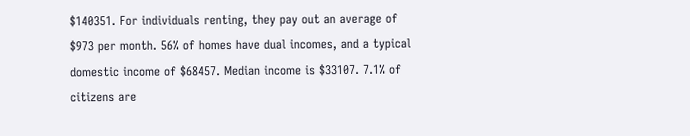$140351. For individuals renting, they pay out an average of $973 per month. 56% of homes have dual incomes, and a typical domestic income of $68457. Median income is $33107. 7.1% of citizens are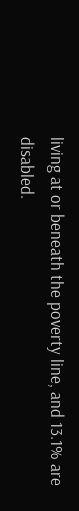living at or beneath the poverty line, and 13.1% are disabled.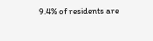9.4% of residents are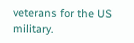veterans for the US military.